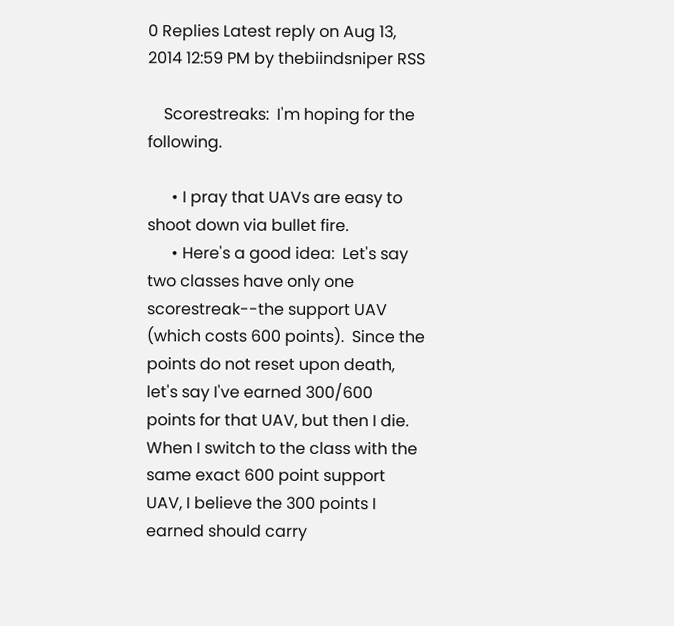0 Replies Latest reply on Aug 13, 2014 12:59 PM by thebiindsniper RSS

    Scorestreaks:  I'm hoping for the following.

      • I pray that UAVs are easy to shoot down via bullet fire.
      • Here's a good idea:  Let's say two classes have only one scorestreak--the support UAV (which costs 600 points).  Since the points do not reset upon death, let's say I've earned 300/600 points for that UAV, but then I die.  When I switch to the class with the same exact 600 point support UAV, I believe the 300 points I earned should carry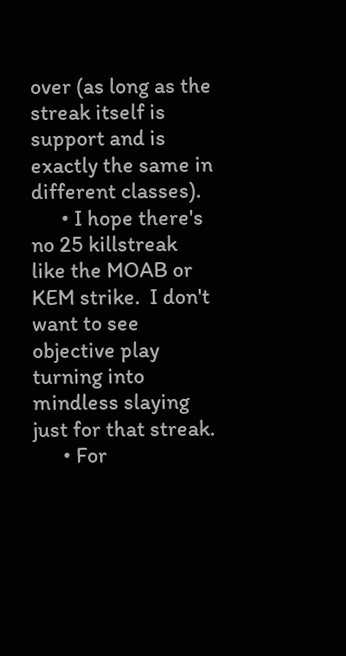over (as long as the streak itself is support and is exactly the same in different classes).
      • I hope there's no 25 killstreak like the MOAB or KEM strike.  I don't want to see objective play turning into mindless slaying just for that streak.
      • For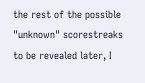the rest of the possible "unknown" scorestreaks to be revealed later, I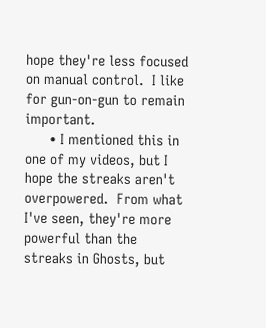hope they're less focused on manual control.  I like for gun-on-gun to remain important.
      • I mentioned this in one of my videos, but I hope the streaks aren't overpowered.  From what I've seen, they're more powerful than the streaks in Ghosts, but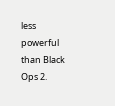less powerful than Black Ops 2.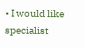• I would like specialist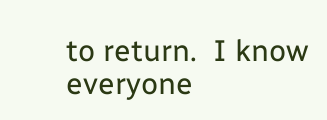to return.  I know everyone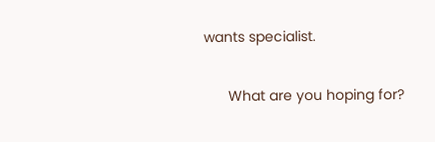wants specialist.


      What are you hoping for?